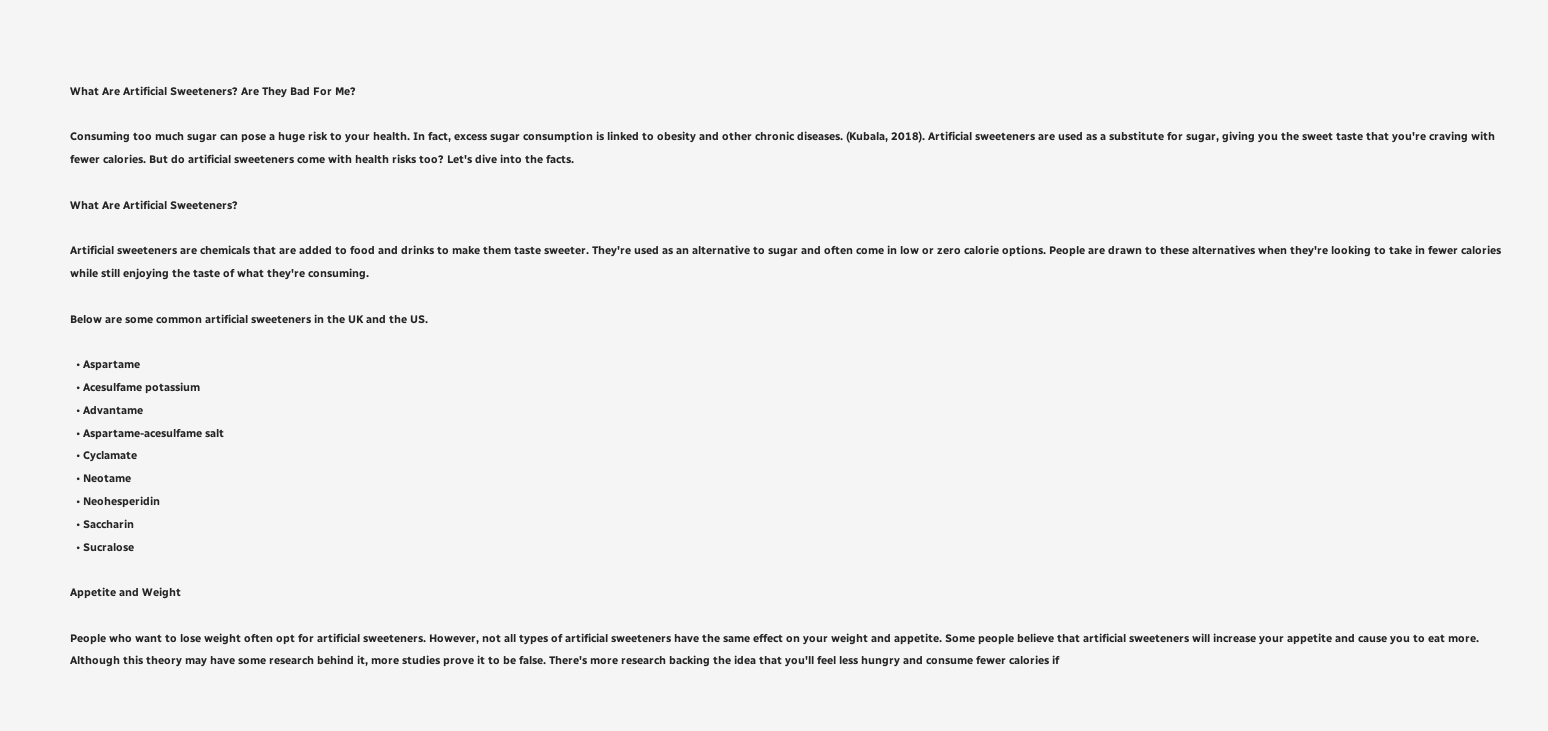What Are Artificial Sweeteners? Are They Bad For Me?

Consuming too much sugar can pose a huge risk to your health. In fact, excess sugar consumption is linked to obesity and other chronic diseases. (Kubala, 2018). Artificial sweeteners are used as a substitute for sugar, giving you the sweet taste that you're craving with fewer calories. But do artificial sweeteners come with health risks too? Let's dive into the facts.

What Are Artificial Sweeteners?

Artificial sweeteners are chemicals that are added to food and drinks to make them taste sweeter. They're used as an alternative to sugar and often come in low or zero calorie options. People are drawn to these alternatives when they're looking to take in fewer calories while still enjoying the taste of what they're consuming.

Below are some common artificial sweeteners in the UK and the US.

  • Aspartame
  • Acesulfame potassium
  • Advantame
  • Aspartame-acesulfame salt
  • Cyclamate
  • Neotame
  • Neohesperidin
  • Saccharin
  • Sucralose

Appetite and Weight

People who want to lose weight often opt for artificial sweeteners. However, not all types of artificial sweeteners have the same effect on your weight and appetite. Some people believe that artificial sweeteners will increase your appetite and cause you to eat more. Although this theory may have some research behind it, more studies prove it to be false. There's more research backing the idea that you'll feel less hungry and consume fewer calories if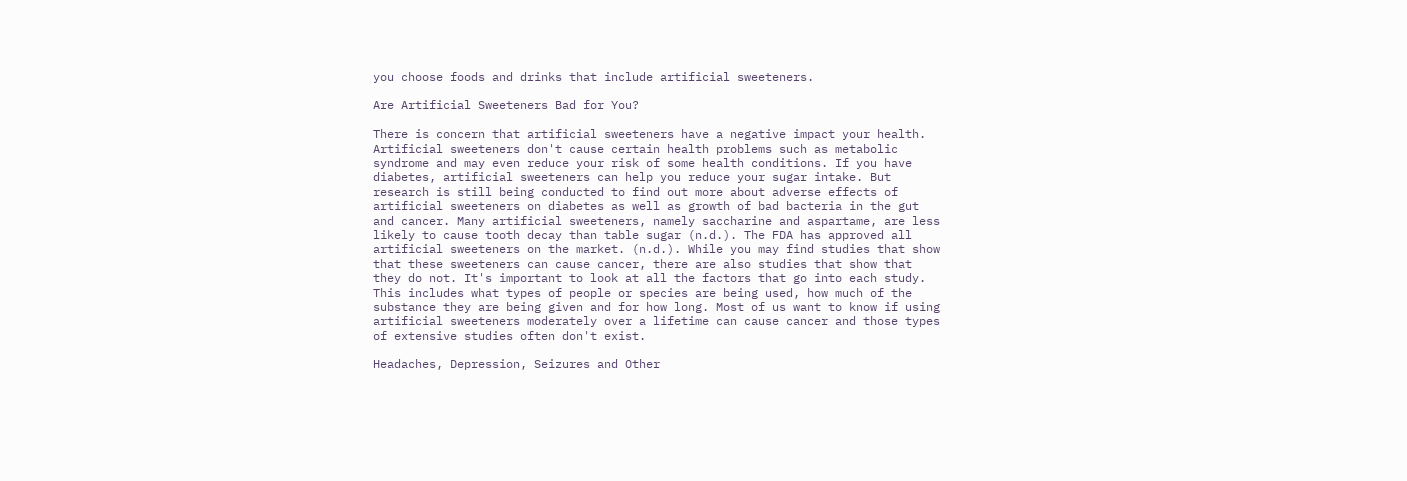you choose foods and drinks that include artificial sweeteners.

Are Artificial Sweeteners Bad for You?

There is concern that artificial sweeteners have a negative impact your health. Artificial sweeteners don't cause certain health problems such as metabolic syndrome and may even reduce your risk of some health conditions. If you have diabetes, artificial sweeteners can help you reduce your sugar intake. But research is still being conducted to find out more about adverse effects of artificial sweeteners on diabetes as well as growth of bad bacteria in the gut and cancer. Many artificial sweeteners, namely saccharine and aspartame, are less likely to cause tooth decay than table sugar (n.d.). The FDA has approved all artificial sweeteners on the market. (n.d.). While you may find studies that show that these sweeteners can cause cancer, there are also studies that show that they do not. It's important to look at all the factors that go into each study. This includes what types of people or species are being used, how much of the substance they are being given and for how long. Most of us want to know if using artificial sweeteners moderately over a lifetime can cause cancer and those types of extensive studies often don't exist.

Headaches, Depression, Seizures and Other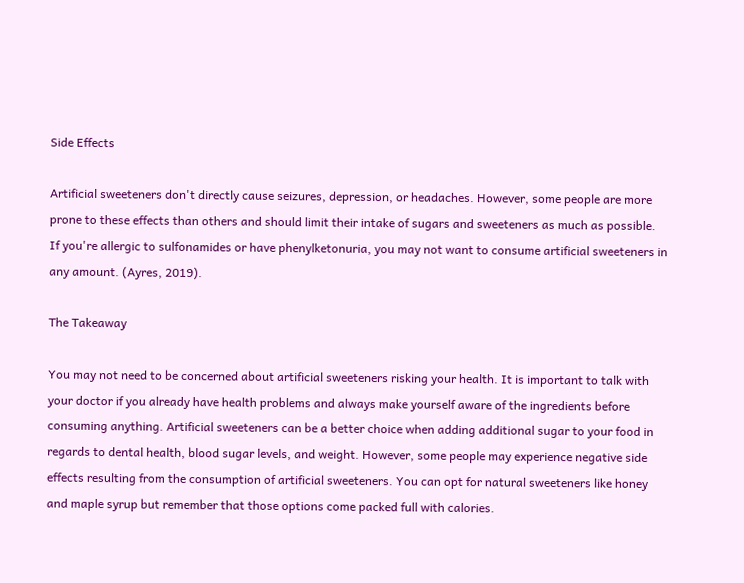Side Effects

Artificial sweeteners don't directly cause seizures, depression, or headaches. However, some people are more prone to these effects than others and should limit their intake of sugars and sweeteners as much as possible. If you're allergic to sulfonamides or have phenylketonuria, you may not want to consume artificial sweeteners in any amount. (Ayres, 2019).

The Takeaway

You may not need to be concerned about artificial sweeteners risking your health. It is important to talk with your doctor if you already have health problems and always make yourself aware of the ingredients before consuming anything. Artificial sweeteners can be a better choice when adding additional sugar to your food in regards to dental health, blood sugar levels, and weight. However, some people may experience negative side effects resulting from the consumption of artificial sweeteners. You can opt for natural sweeteners like honey and maple syrup but remember that those options come packed full with calories.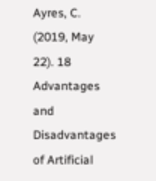Ayres, C. (2019, May 22). 18 Advantages and Disadvantages of Artificial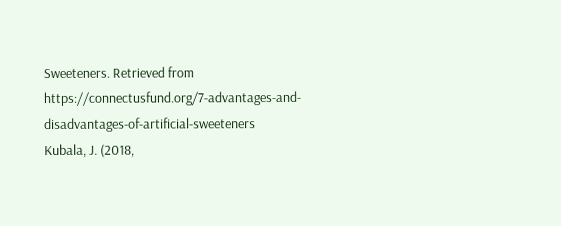Sweeteners. Retrieved from https://connectusfund.org/7-advantages-and-disadvantages-of-artificial-sweeteners
Kubala, J. (2018,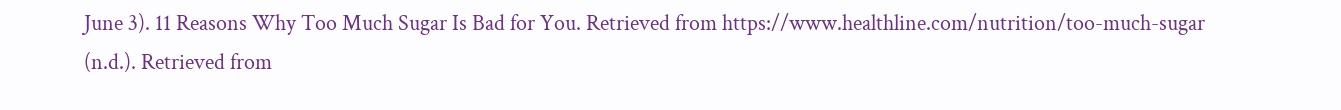June 3). 11 Reasons Why Too Much Sugar Is Bad for You. Retrieved from https://www.healthline.com/nutrition/too-much-sugar
(n.d.). Retrieved from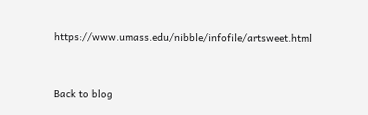https://www.umass.edu/nibble/infofile/artsweet.html


Back to blog